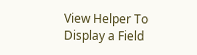View Helper To Display a Field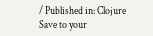/ Published in: Clojure
Save to your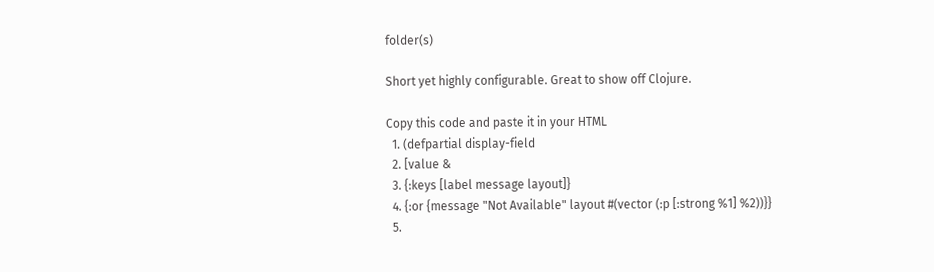folder(s)

Short yet highly configurable. Great to show off Clojure.

Copy this code and paste it in your HTML
  1. (defpartial display-field
  2. [value &
  3. {:keys [label message layout]}
  4. {:or {message "Not Available" layout #(vector (:p [:strong %1] %2))}}
  5.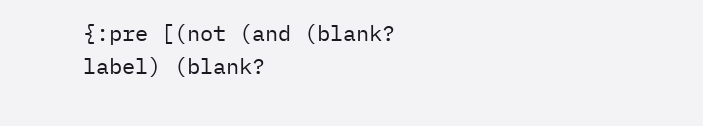{:pre [(not (and (blank? label) (blank?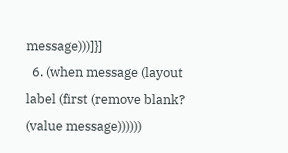message)))]}]
  6. (when message (layout label (first (remove blank? (value message))))))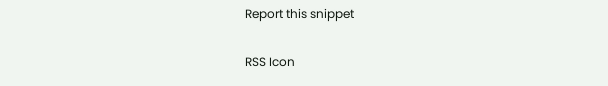Report this snippet


RSS Icon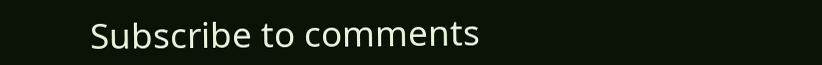Subscribe to comments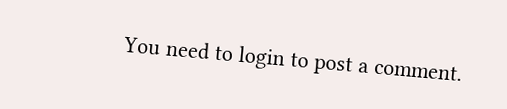You need to login to post a comment.